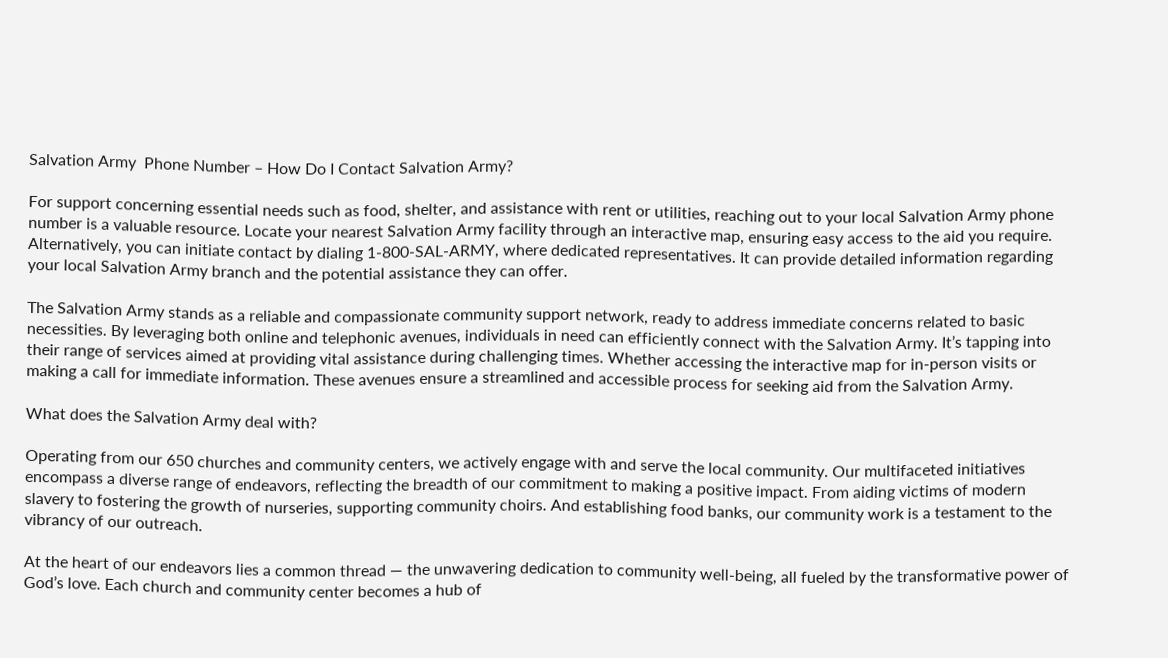Salvation Army  Phone Number – How Do I Contact Salvation Army?

For support concerning essential needs such as food, shelter, and assistance with rent or utilities, reaching out to your local Salvation Army phone number is a valuable resource. Locate your nearest Salvation Army facility through an interactive map, ensuring easy access to the aid you require. Alternatively, you can initiate contact by dialing 1-800-SAL-ARMY, where dedicated representatives. It can provide detailed information regarding your local Salvation Army branch and the potential assistance they can offer.

The Salvation Army stands as a reliable and compassionate community support network, ready to address immediate concerns related to basic necessities. By leveraging both online and telephonic avenues, individuals in need can efficiently connect with the Salvation Army. It’s tapping into their range of services aimed at providing vital assistance during challenging times. Whether accessing the interactive map for in-person visits or making a call for immediate information. These avenues ensure a streamlined and accessible process for seeking aid from the Salvation Army.

What does the Salvation Army deal with?

Operating from our 650 churches and community centers, we actively engage with and serve the local community. Our multifaceted initiatives encompass a diverse range of endeavors, reflecting the breadth of our commitment to making a positive impact. From aiding victims of modern slavery to fostering the growth of nurseries, supporting community choirs. And establishing food banks, our community work is a testament to the vibrancy of our outreach.

At the heart of our endeavors lies a common thread — the unwavering dedication to community well-being, all fueled by the transformative power of God’s love. Each church and community center becomes a hub of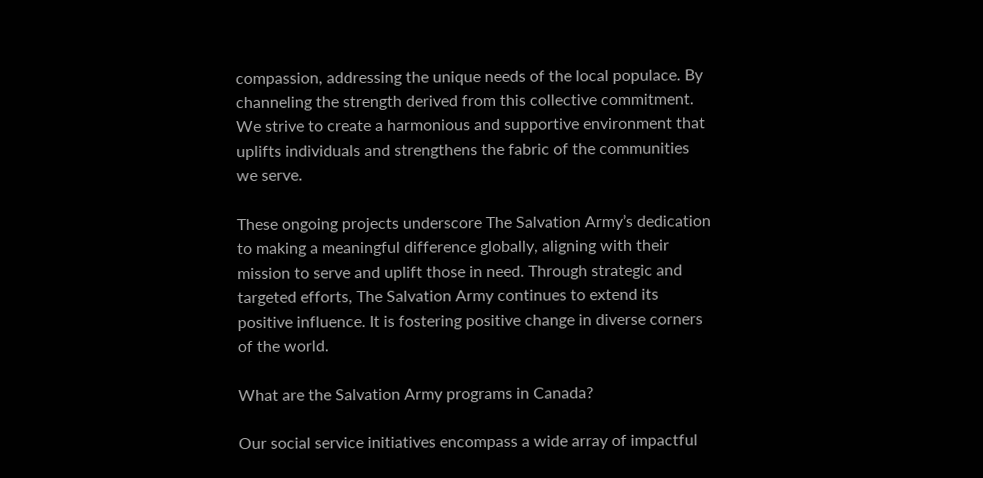compassion, addressing the unique needs of the local populace. By channeling the strength derived from this collective commitment. We strive to create a harmonious and supportive environment that uplifts individuals and strengthens the fabric of the communities we serve.

These ongoing projects underscore The Salvation Army’s dedication to making a meaningful difference globally, aligning with their mission to serve and uplift those in need. Through strategic and targeted efforts, The Salvation Army continues to extend its positive influence. It is fostering positive change in diverse corners of the world.

What are the Salvation Army programs in Canada?

Our social service initiatives encompass a wide array of impactful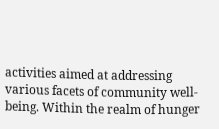activities aimed at addressing various facets of community well-being. Within the realm of hunger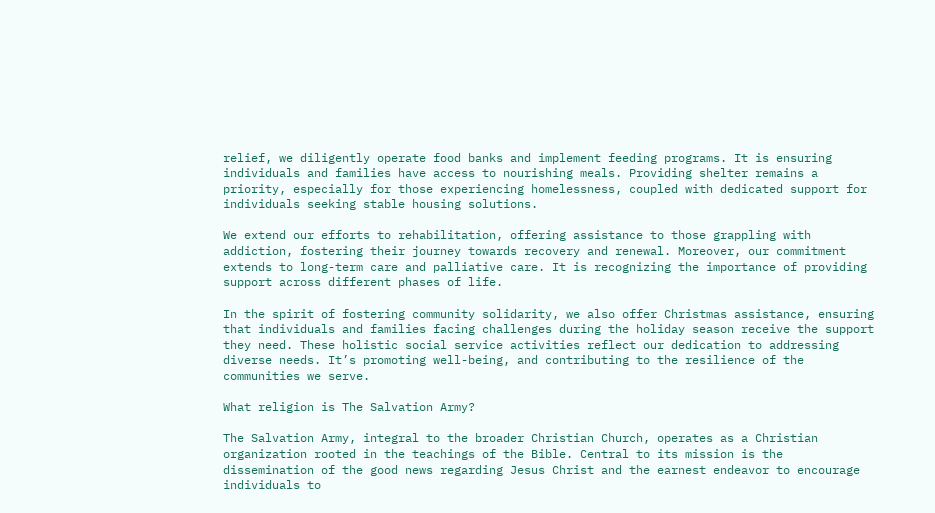relief, we diligently operate food banks and implement feeding programs. It is ensuring individuals and families have access to nourishing meals. Providing shelter remains a priority, especially for those experiencing homelessness, coupled with dedicated support for individuals seeking stable housing solutions.

We extend our efforts to rehabilitation, offering assistance to those grappling with addiction, fostering their journey towards recovery and renewal. Moreover, our commitment extends to long-term care and palliative care. It is recognizing the importance of providing support across different phases of life.

In the spirit of fostering community solidarity, we also offer Christmas assistance, ensuring that individuals and families facing challenges during the holiday season receive the support they need. These holistic social service activities reflect our dedication to addressing diverse needs. It’s promoting well-being, and contributing to the resilience of the communities we serve.

What religion is The Salvation Army?

The Salvation Army, integral to the broader Christian Church, operates as a Christian organization rooted in the teachings of the Bible. Central to its mission is the dissemination of the good news regarding Jesus Christ and the earnest endeavor to encourage individuals to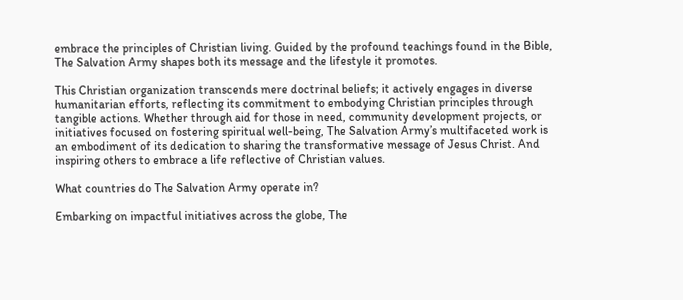embrace the principles of Christian living. Guided by the profound teachings found in the Bible, The Salvation Army shapes both its message and the lifestyle it promotes.

This Christian organization transcends mere doctrinal beliefs; it actively engages in diverse humanitarian efforts, reflecting its commitment to embodying Christian principles through tangible actions. Whether through aid for those in need, community development projects, or initiatives focused on fostering spiritual well-being, The Salvation Army’s multifaceted work is an embodiment of its dedication to sharing the transformative message of Jesus Christ. And inspiring others to embrace a life reflective of Christian values.

What countries do The Salvation Army operate in?

Embarking on impactful initiatives across the globe, The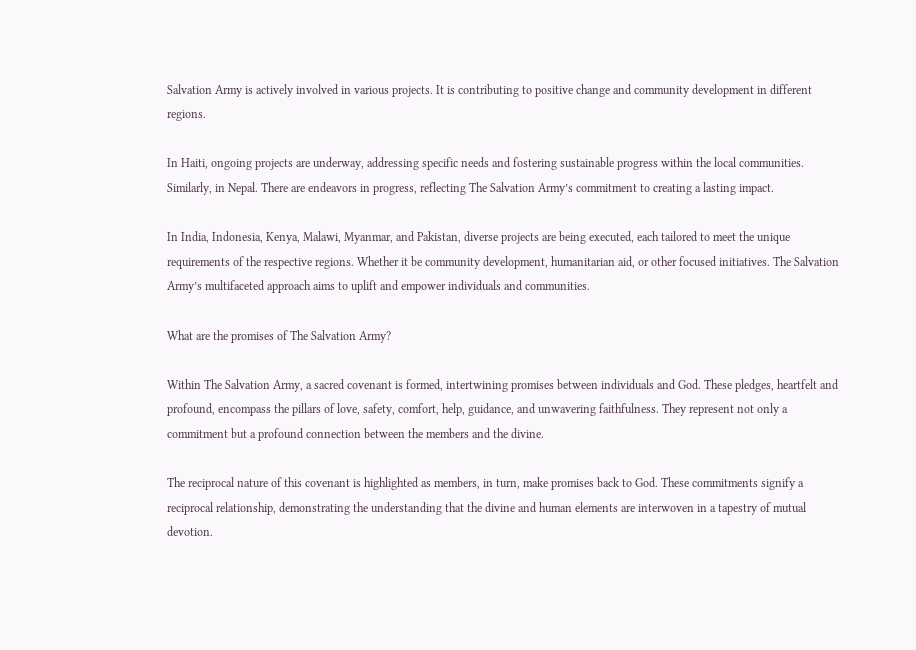Salvation Army is actively involved in various projects. It is contributing to positive change and community development in different regions.

In Haiti, ongoing projects are underway, addressing specific needs and fostering sustainable progress within the local communities. Similarly, in Nepal. There are endeavors in progress, reflecting The Salvation Army’s commitment to creating a lasting impact.

In India, Indonesia, Kenya, Malawi, Myanmar, and Pakistan, diverse projects are being executed, each tailored to meet the unique requirements of the respective regions. Whether it be community development, humanitarian aid, or other focused initiatives. The Salvation Army’s multifaceted approach aims to uplift and empower individuals and communities.

What are the promises of The Salvation Army?

Within The Salvation Army, a sacred covenant is formed, intertwining promises between individuals and God. These pledges, heartfelt and profound, encompass the pillars of love, safety, comfort, help, guidance, and unwavering faithfulness. They represent not only a commitment but a profound connection between the members and the divine.

The reciprocal nature of this covenant is highlighted as members, in turn, make promises back to God. These commitments signify a reciprocal relationship, demonstrating the understanding that the divine and human elements are interwoven in a tapestry of mutual devotion.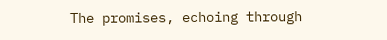The promises, echoing through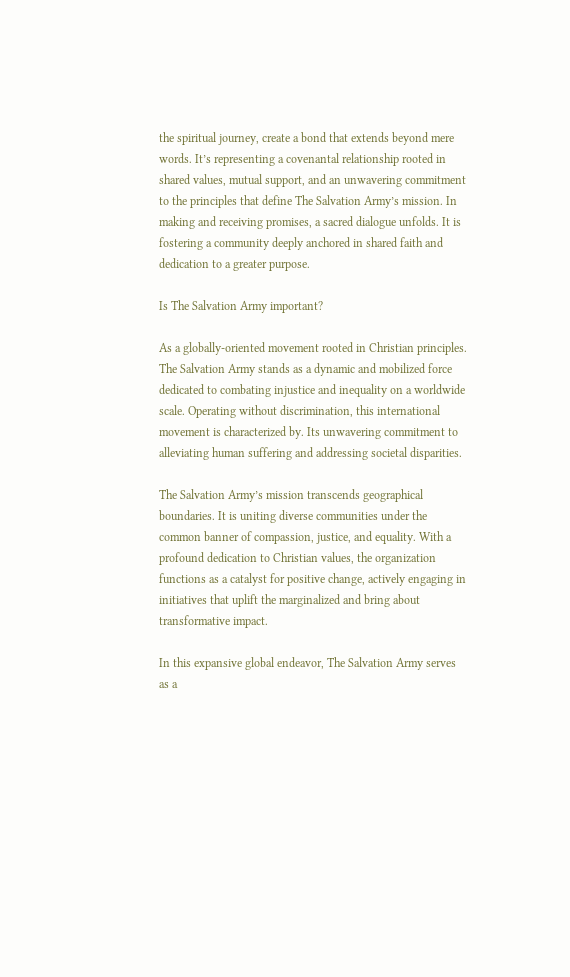the spiritual journey, create a bond that extends beyond mere words. It’s representing a covenantal relationship rooted in shared values, mutual support, and an unwavering commitment to the principles that define The Salvation Army’s mission. In making and receiving promises, a sacred dialogue unfolds. It is fostering a community deeply anchored in shared faith and dedication to a greater purpose.

Is The Salvation Army important?

As a globally-oriented movement rooted in Christian principles. The Salvation Army stands as a dynamic and mobilized force dedicated to combating injustice and inequality on a worldwide scale. Operating without discrimination, this international movement is characterized by. Its unwavering commitment to alleviating human suffering and addressing societal disparities.

The Salvation Army’s mission transcends geographical boundaries. It is uniting diverse communities under the common banner of compassion, justice, and equality. With a profound dedication to Christian values, the organization functions as a catalyst for positive change, actively engaging in initiatives that uplift the marginalized and bring about transformative impact.

In this expansive global endeavor, The Salvation Army serves as a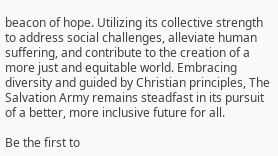beacon of hope. Utilizing its collective strength to address social challenges, alleviate human suffering, and contribute to the creation of a more just and equitable world. Embracing diversity and guided by Christian principles, The Salvation Army remains steadfast in its pursuit of a better, more inclusive future for all.

Be the first to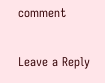comment

Leave a Reply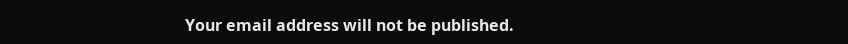Your email address will not be published.